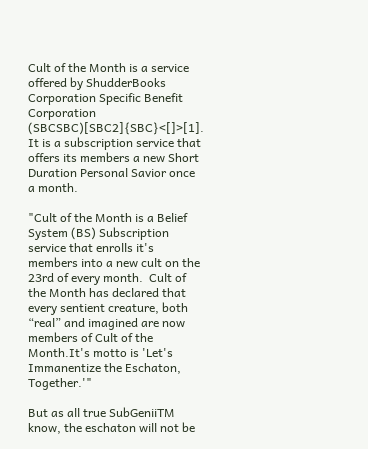Cult of the Month is a service offered by ShudderBooks Corporation Specific Benefit Corporation (SBCSBC)[SBC2]{SBC}<[]>[1]. It is a subscription service that offers its members a new Short Duration Personal Savior once a month.

"Cult of the Month is a Belief System (BS) Subscription service that enrolls it's members into a new cult on the 23rd of every month.  Cult of the Month has declared that every sentient creature, both “real” and imagined are now members of Cult of the Month.It's motto is 'Let's Immanentize the Eschaton, Together.'"

But as all true SubGeniiTM know, the eschaton will not be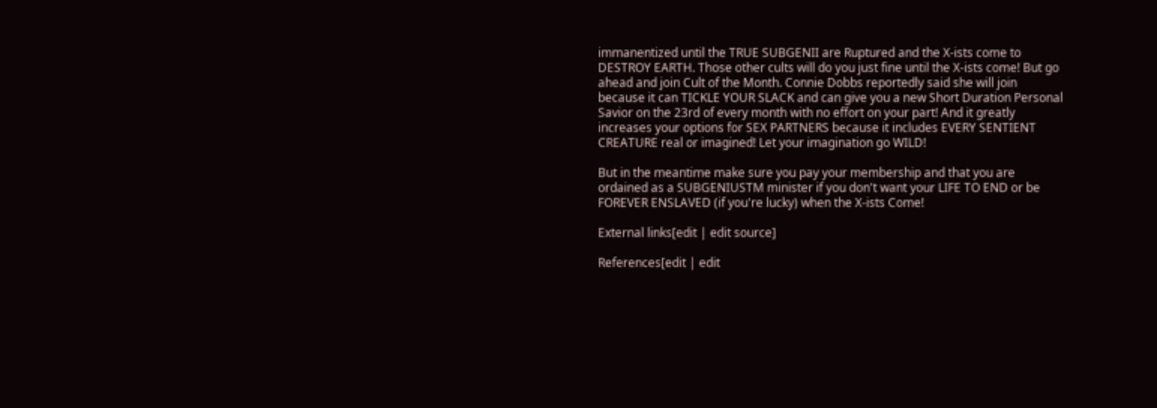immanentized until the TRUE SUBGENII are Ruptured and the X-ists come to DESTROY EARTH. Those other cults will do you just fine until the X-ists come! But go ahead and join Cult of the Month. Connie Dobbs reportedly said she will join because it can TICKLE YOUR SLACK and can give you a new Short Duration Personal Savior on the 23rd of every month with no effort on your part! And it greatly increases your options for SEX PARTNERS because it includes EVERY SENTIENT CREATURE real or imagined! Let your imagination go WILD!

But in the meantime make sure you pay your membership and that you are ordained as a SUBGENIUSTM minister if you don't want your LIFE TO END or be FOREVER ENSLAVED (if you're lucky) when the X-ists Come!

External links[edit | edit source]

References[edit | edit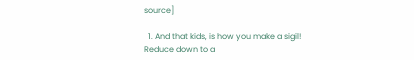source]

  1. And that kids, is how you make a sigil! Reduce down to a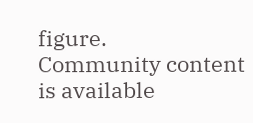figure.
Community content is available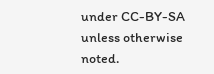under CC-BY-SA unless otherwise noted.